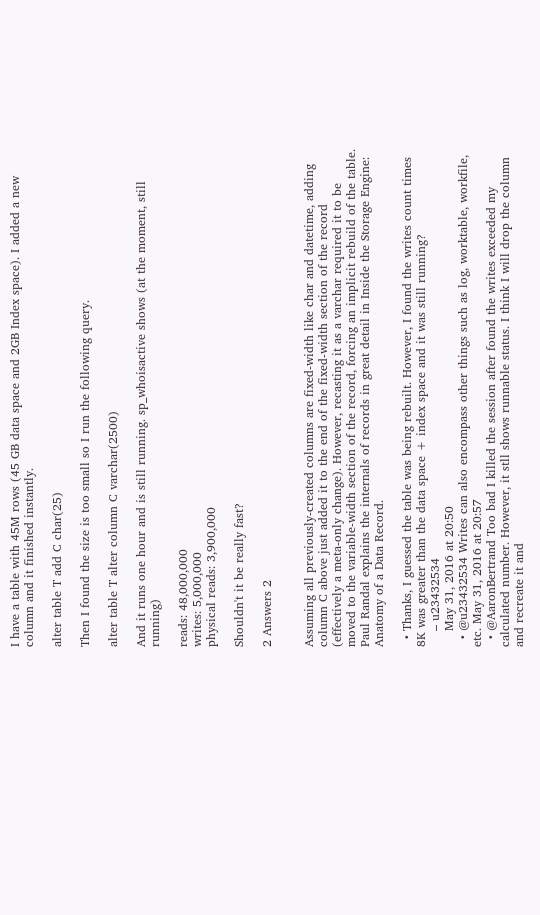I have a table with 45M rows (45 GB data space and 2GB Index space). I added a new column and it finished instantly.

alter table T add C char(25)

Then I found the size is too small so I run the following query.

alter table T alter column C varchar(2500)

And it runs one hour and is still running. sp_whoisactive shows (at the moment, still running)

reads: 48,000,000
writes: 5,000,000
physical reads: 3,900,000

Shouldn't it be really fast?

2 Answers 2


Assuming all previously-created columns are fixed-width like char and datetime, adding column C above just added it to the end of the fixed-width section of the record (effectively a meta-only change). However, recasting it as a varchar required it to be moved to the variable-width section of the record, forcing an implicit rebuild of the table. Paul Randal explains the internals of records in great detail in Inside the Storage Engine: Anatomy of a Data Record.

  • Thanks, I guessed the table was being rebuilt. However, I found the writes count times 8K was greater than the data space + index space and it was still running?
    – u23432534
    May 31, 2016 at 20:50
  • @u23432534 Writes can also encompass other things such as log, worktable, workfile, etc. May 31, 2016 at 20:57
  • @AaronBertrand Too bad I killed the session after found the writes exceeded my calculated number. However, it stll shows runnable status. I think I will drop the column and recreate it and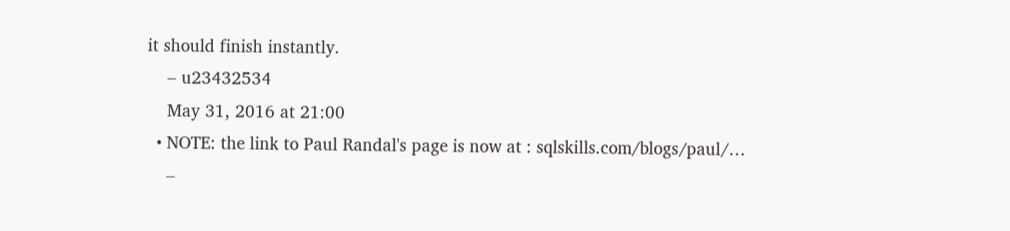it should finish instantly.
    – u23432534
    May 31, 2016 at 21:00
  • NOTE: the link to Paul Randal's page is now at : sqlskills.com/blogs/paul/…
    –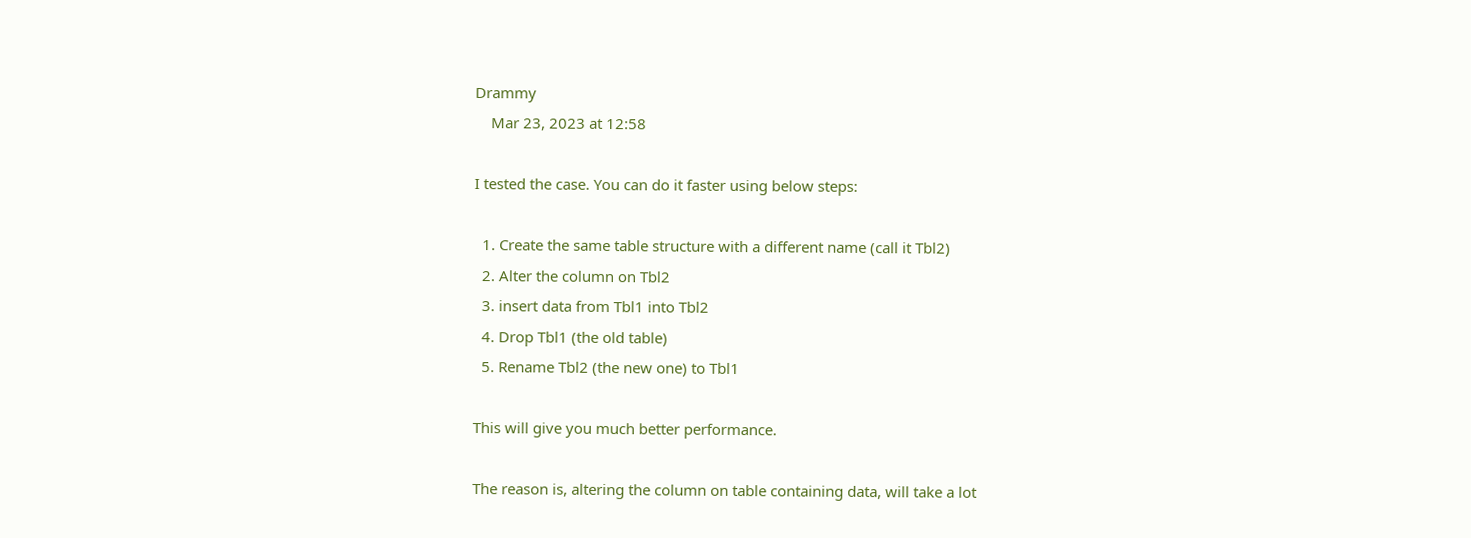Drammy
    Mar 23, 2023 at 12:58

I tested the case. You can do it faster using below steps:

  1. Create the same table structure with a different name (call it Tbl2)
  2. Alter the column on Tbl2
  3. insert data from Tbl1 into Tbl2
  4. Drop Tbl1 (the old table)
  5. Rename Tbl2 (the new one) to Tbl1

This will give you much better performance.

The reason is, altering the column on table containing data, will take a lot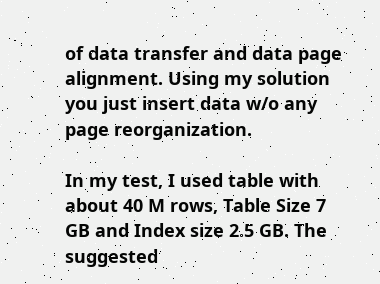of data transfer and data page alignment. Using my solution you just insert data w/o any page reorganization.

In my test, I used table with about 40 M rows, Table Size 7 GB and Index size 2.5 GB. The suggested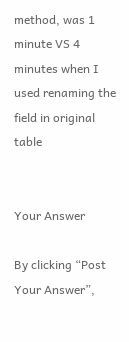method, was 1 minute VS 4 minutes when I used renaming the field in original table


Your Answer

By clicking “Post Your Answer”,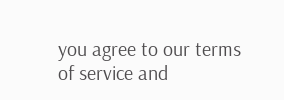you agree to our terms of service and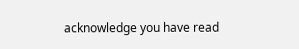acknowledge you have read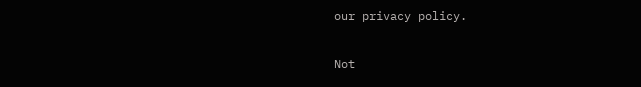our privacy policy.

Not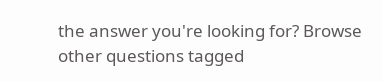the answer you're looking for? Browse other questions tagged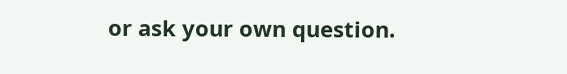or ask your own question.